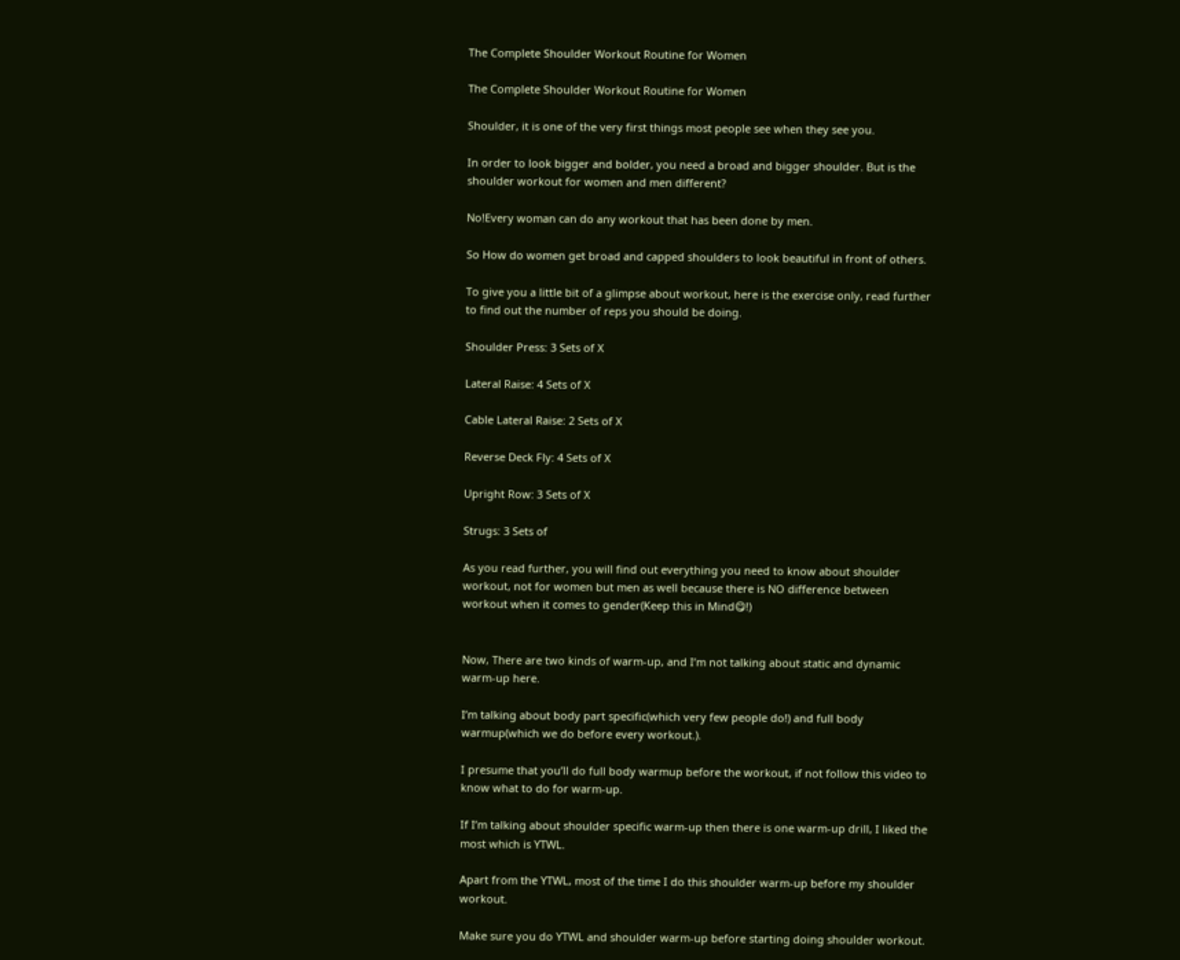The Complete Shoulder Workout Routine for Women

The Complete Shoulder Workout Routine for Women

Shoulder, it is one of the very first things most people see when they see you.

In order to look bigger and bolder, you need a broad and bigger shoulder. But is the shoulder workout for women and men different?

No!Every woman can do any workout that has been done by men.

So How do women get broad and capped shoulders to look beautiful in front of others.

To give you a little bit of a glimpse about workout, here is the exercise only, read further to find out the number of reps you should be doing.

Shoulder Press: 3 Sets of X

Lateral Raise: 4 Sets of X

Cable Lateral Raise: 2 Sets of X

Reverse Deck Fly: 4 Sets of X

Upright Row: 3 Sets of X

Strugs: 3 Sets of

As you read further, you will find out everything you need to know about shoulder workout, not for women but men as well because there is NO difference between workout when it comes to gender(Keep this in Mind😋!)


Now, There are two kinds of warm-up, and I’m not talking about static and dynamic warm-up here.

I’m talking about body part specific(which very few people do!) and full body warmup(which we do before every workout.).

I presume that you’ll do full body warmup before the workout, if not follow this video to know what to do for warm-up.

If I’m talking about shoulder specific warm-up then there is one warm-up drill, I liked the most which is YTWL.

Apart from the YTWL, most of the time I do this shoulder warm-up before my shoulder workout.

Make sure you do YTWL and shoulder warm-up before starting doing shoulder workout.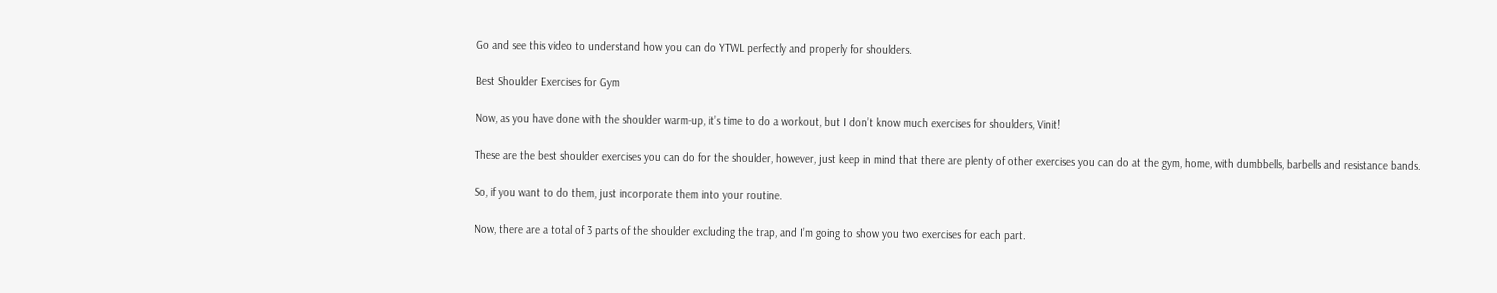Go and see this video to understand how you can do YTWL perfectly and properly for shoulders.

Best Shoulder Exercises for Gym

Now, as you have done with the shoulder warm-up, it’s time to do a workout, but I don’t know much exercises for shoulders, Vinit!

These are the best shoulder exercises you can do for the shoulder, however, just keep in mind that there are plenty of other exercises you can do at the gym, home, with dumbbells, barbells and resistance bands.

So, if you want to do them, just incorporate them into your routine.

Now, there are a total of 3 parts of the shoulder excluding the trap, and I’m going to show you two exercises for each part.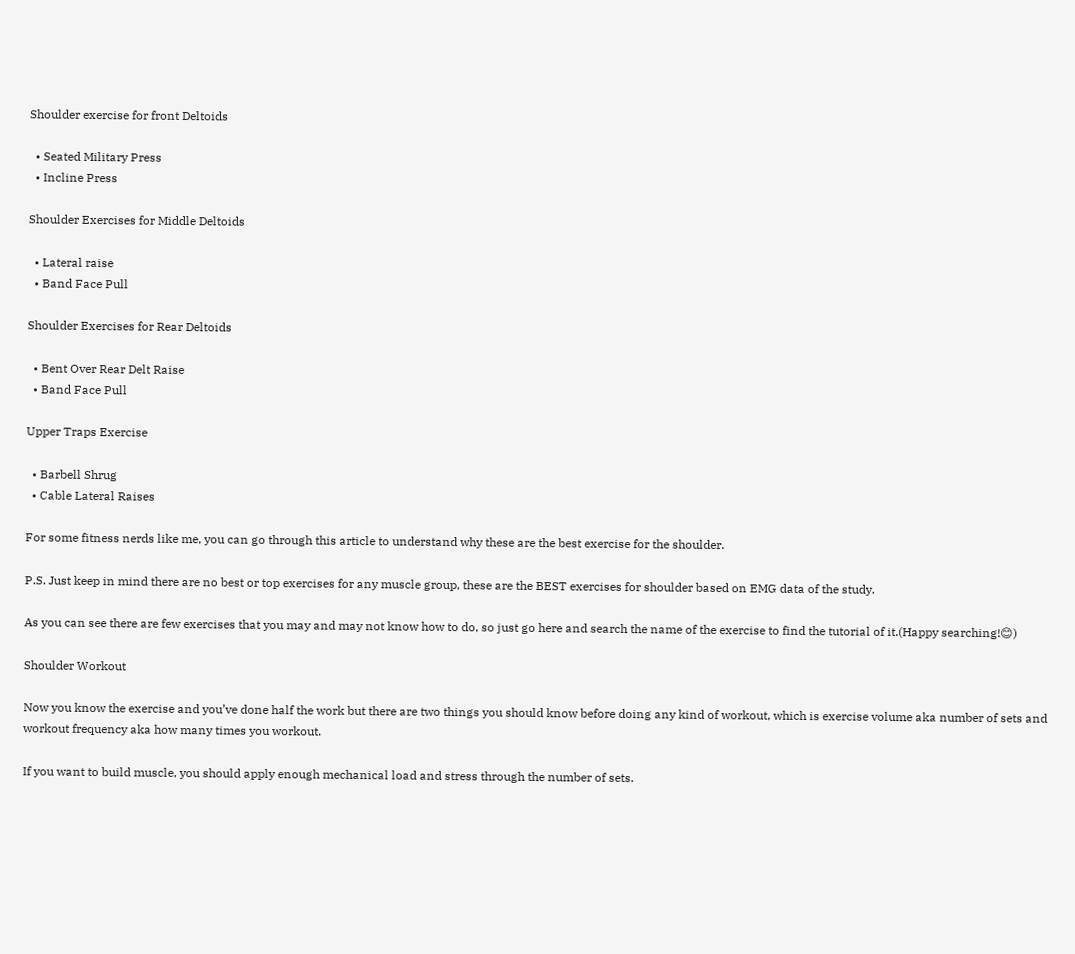Shoulder exercise for front Deltoids

  • Seated Military Press
  • Incline Press

Shoulder Exercises for Middle Deltoids

  • Lateral raise
  • Band Face Pull

Shoulder Exercises for Rear Deltoids

  • Bent Over Rear Delt Raise
  • Band Face Pull

Upper Traps Exercise

  • Barbell Shrug
  • Cable Lateral Raises

For some fitness nerds like me, you can go through this article to understand why these are the best exercise for the shoulder.

P.S. Just keep in mind there are no best or top exercises for any muscle group, these are the BEST exercises for shoulder based on EMG data of the study.

As you can see there are few exercises that you may and may not know how to do, so just go here and search the name of the exercise to find the tutorial of it.(Happy searching!😊)

Shoulder Workout

Now you know the exercise and you’ve done half the work but there are two things you should know before doing any kind of workout, which is exercise volume aka number of sets and workout frequency aka how many times you workout.

If you want to build muscle, you should apply enough mechanical load and stress through the number of sets.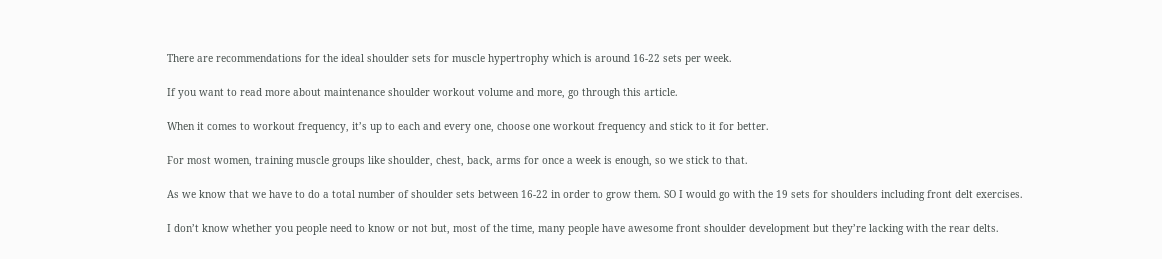There are recommendations for the ideal shoulder sets for muscle hypertrophy which is around 16-22 sets per week.

If you want to read more about maintenance shoulder workout volume and more, go through this article.

When it comes to workout frequency, it’s up to each and every one, choose one workout frequency and stick to it for better.

For most women, training muscle groups like shoulder, chest, back, arms for once a week is enough, so we stick to that.

As we know that we have to do a total number of shoulder sets between 16-22 in order to grow them. SO I would go with the 19 sets for shoulders including front delt exercises.

I don’t know whether you people need to know or not but, most of the time, many people have awesome front shoulder development but they’re lacking with the rear delts.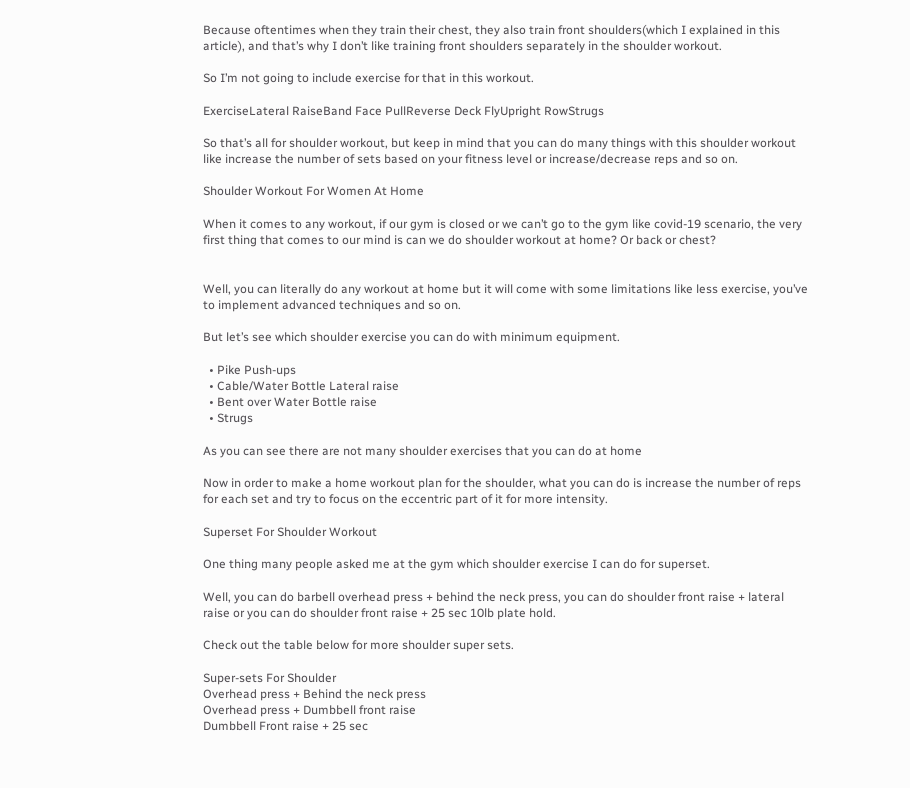Because oftentimes when they train their chest, they also train front shoulders(which I explained in this article), and that’s why I don’t like training front shoulders separately in the shoulder workout.

So I’m not going to include exercise for that in this workout.

ExerciseLateral RaiseBand Face PullReverse Deck FlyUpright RowStrugs

So that’s all for shoulder workout, but keep in mind that you can do many things with this shoulder workout like increase the number of sets based on your fitness level or increase/decrease reps and so on.

Shoulder Workout For Women At Home

When it comes to any workout, if our gym is closed or we can’t go to the gym like covid-19 scenario, the very first thing that comes to our mind is can we do shoulder workout at home? Or back or chest?


Well, you can literally do any workout at home but it will come with some limitations like less exercise, you’ve to implement advanced techniques and so on.

But let’s see which shoulder exercise you can do with minimum equipment.

  • Pike Push-ups
  • Cable/Water Bottle Lateral raise
  • Bent over Water Bottle raise
  • Strugs

As you can see there are not many shoulder exercises that you can do at home

Now in order to make a home workout plan for the shoulder, what you can do is increase the number of reps for each set and try to focus on the eccentric part of it for more intensity.

Superset For Shoulder Workout

One thing many people asked me at the gym which shoulder exercise I can do for superset.

Well, you can do barbell overhead press + behind the neck press, you can do shoulder front raise + lateral raise or you can do shoulder front raise + 25 sec 10lb plate hold.

Check out the table below for more shoulder super sets.

Super-sets For Shoulder
Overhead press + Behind the neck press
Overhead press + Dumbbell front raise
Dumbbell Front raise + 25 sec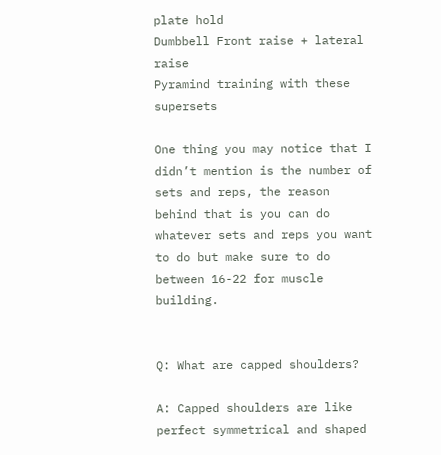plate hold
Dumbbell Front raise + lateral raise
Pyramind training with these supersets

One thing you may notice that I didn’t mention is the number of sets and reps, the reason behind that is you can do whatever sets and reps you want to do but make sure to do between 16-22 for muscle building.


Q: What are capped shoulders?

A: Capped shoulders are like perfect symmetrical and shaped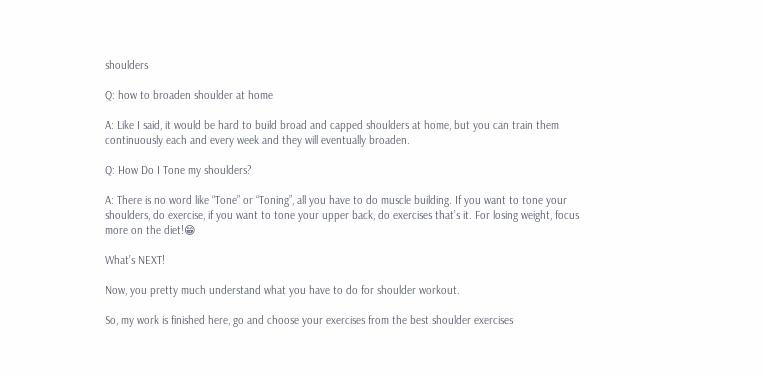shoulders

Q: how to broaden shoulder at home

A: Like I said, it would be hard to build broad and capped shoulders at home, but you can train them continuously each and every week and they will eventually broaden.

Q: How Do I Tone my shoulders?

A: There is no word like “Tone” or “Toning”, all you have to do muscle building. If you want to tone your shoulders, do exercise, if you want to tone your upper back, do exercises that’s it. For losing weight, focus more on the diet!😁

What’s NEXT!

Now, you pretty much understand what you have to do for shoulder workout.

So, my work is finished here, go and choose your exercises from the best shoulder exercises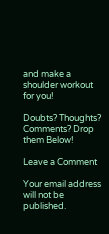and make a shoulder workout for you!

Doubts? Thoughts? Comments? Drop them Below!

Leave a Comment

Your email address will not be published.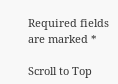Required fields are marked *

Scroll to Top